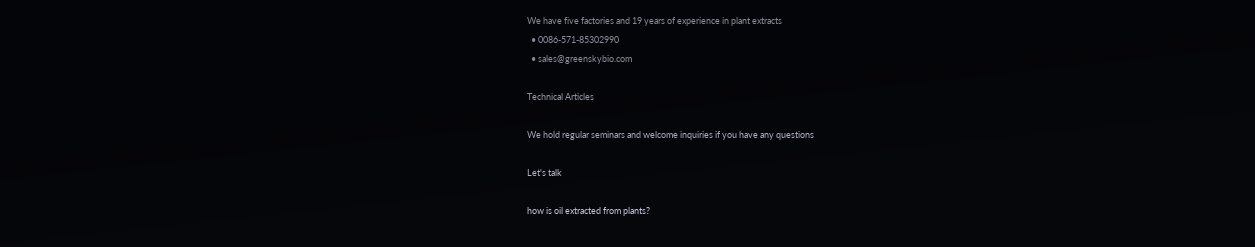We have five factories and 19 years of experience in plant extracts
  • 0086-571-85302990
  • sales@greenskybio.com

Technical Articles

We hold regular seminars and welcome inquiries if you have any questions

Let's talk

how is oil extracted from plants?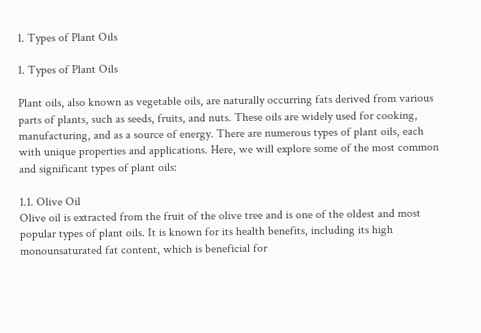1. Types of Plant Oils

1. Types of Plant Oils

Plant oils, also known as vegetable oils, are naturally occurring fats derived from various parts of plants, such as seeds, fruits, and nuts. These oils are widely used for cooking, manufacturing, and as a source of energy. There are numerous types of plant oils, each with unique properties and applications. Here, we will explore some of the most common and significant types of plant oils:

1.1. Olive Oil
Olive oil is extracted from the fruit of the olive tree and is one of the oldest and most popular types of plant oils. It is known for its health benefits, including its high monounsaturated fat content, which is beneficial for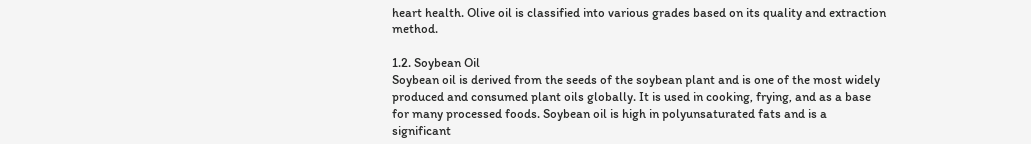heart health. Olive oil is classified into various grades based on its quality and extraction method.

1.2. Soybean Oil
Soybean oil is derived from the seeds of the soybean plant and is one of the most widely produced and consumed plant oils globally. It is used in cooking, frying, and as a base for many processed foods. Soybean oil is high in polyunsaturated fats and is a significant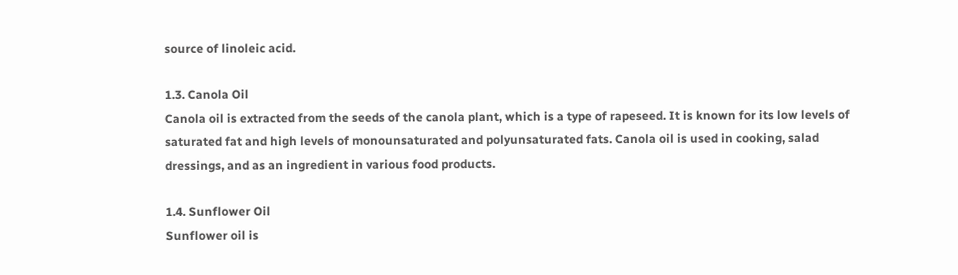source of linoleic acid.

1.3. Canola Oil
Canola oil is extracted from the seeds of the canola plant, which is a type of rapeseed. It is known for its low levels of saturated fat and high levels of monounsaturated and polyunsaturated fats. Canola oil is used in cooking, salad dressings, and as an ingredient in various food products.

1.4. Sunflower Oil
Sunflower oil is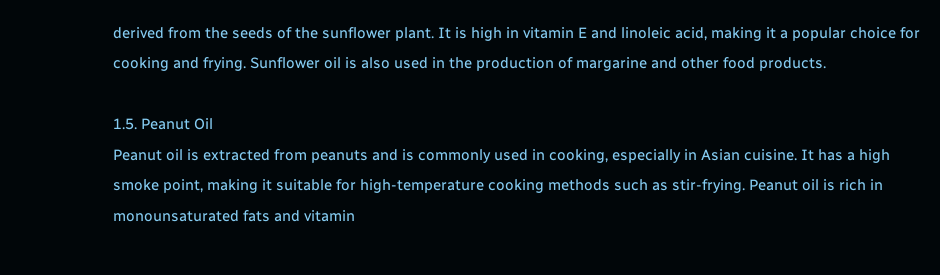derived from the seeds of the sunflower plant. It is high in vitamin E and linoleic acid, making it a popular choice for cooking and frying. Sunflower oil is also used in the production of margarine and other food products.

1.5. Peanut Oil
Peanut oil is extracted from peanuts and is commonly used in cooking, especially in Asian cuisine. It has a high smoke point, making it suitable for high-temperature cooking methods such as stir-frying. Peanut oil is rich in monounsaturated fats and vitamin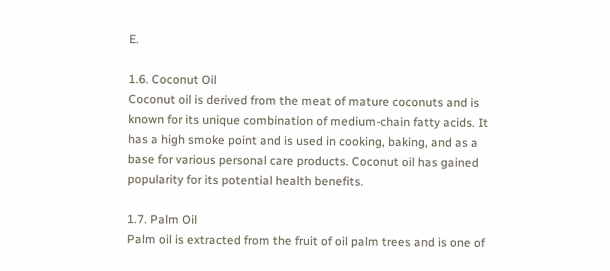E.

1.6. Coconut Oil
Coconut oil is derived from the meat of mature coconuts and is known for its unique combination of medium-chain fatty acids. It has a high smoke point and is used in cooking, baking, and as a base for various personal care products. Coconut oil has gained popularity for its potential health benefits.

1.7. Palm Oil
Palm oil is extracted from the fruit of oil palm trees and is one of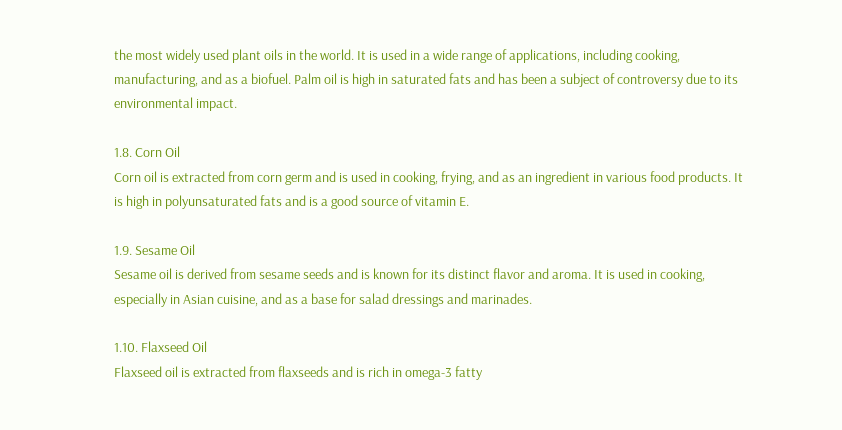the most widely used plant oils in the world. It is used in a wide range of applications, including cooking, manufacturing, and as a biofuel. Palm oil is high in saturated fats and has been a subject of controversy due to its environmental impact.

1.8. Corn Oil
Corn oil is extracted from corn germ and is used in cooking, frying, and as an ingredient in various food products. It is high in polyunsaturated fats and is a good source of vitamin E.

1.9. Sesame Oil
Sesame oil is derived from sesame seeds and is known for its distinct flavor and aroma. It is used in cooking, especially in Asian cuisine, and as a base for salad dressings and marinades.

1.10. Flaxseed Oil
Flaxseed oil is extracted from flaxseeds and is rich in omega-3 fatty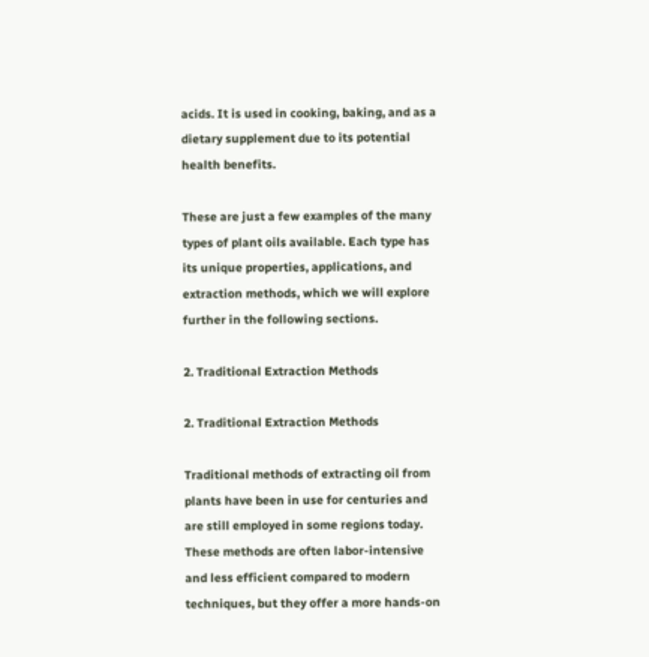acids. It is used in cooking, baking, and as a dietary supplement due to its potential health benefits.

These are just a few examples of the many types of plant oils available. Each type has its unique properties, applications, and extraction methods, which we will explore further in the following sections.

2. Traditional Extraction Methods

2. Traditional Extraction Methods

Traditional methods of extracting oil from plants have been in use for centuries and are still employed in some regions today. These methods are often labor-intensive and less efficient compared to modern techniques, but they offer a more hands-on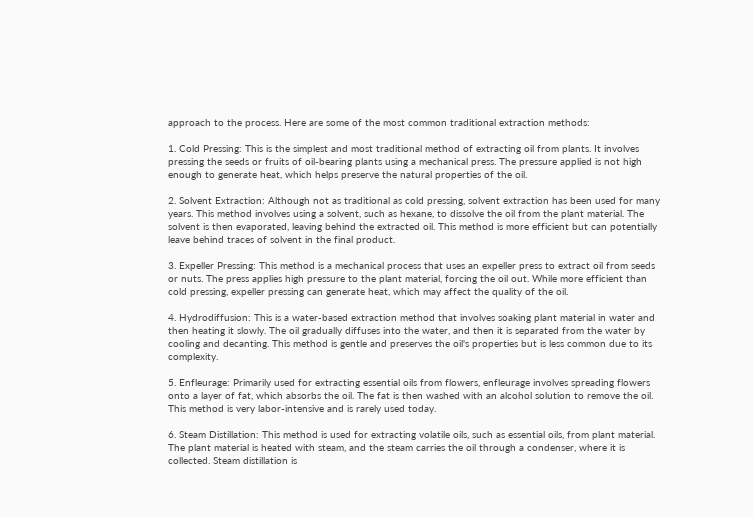approach to the process. Here are some of the most common traditional extraction methods:

1. Cold Pressing: This is the simplest and most traditional method of extracting oil from plants. It involves pressing the seeds or fruits of oil-bearing plants using a mechanical press. The pressure applied is not high enough to generate heat, which helps preserve the natural properties of the oil.

2. Solvent Extraction: Although not as traditional as cold pressing, solvent extraction has been used for many years. This method involves using a solvent, such as hexane, to dissolve the oil from the plant material. The solvent is then evaporated, leaving behind the extracted oil. This method is more efficient but can potentially leave behind traces of solvent in the final product.

3. Expeller Pressing: This method is a mechanical process that uses an expeller press to extract oil from seeds or nuts. The press applies high pressure to the plant material, forcing the oil out. While more efficient than cold pressing, expeller pressing can generate heat, which may affect the quality of the oil.

4. Hydrodiffusion: This is a water-based extraction method that involves soaking plant material in water and then heating it slowly. The oil gradually diffuses into the water, and then it is separated from the water by cooling and decanting. This method is gentle and preserves the oil's properties but is less common due to its complexity.

5. Enfleurage: Primarily used for extracting essential oils from flowers, enfleurage involves spreading flowers onto a layer of fat, which absorbs the oil. The fat is then washed with an alcohol solution to remove the oil. This method is very labor-intensive and is rarely used today.

6. Steam Distillation: This method is used for extracting volatile oils, such as essential oils, from plant material. The plant material is heated with steam, and the steam carries the oil through a condenser, where it is collected. Steam distillation is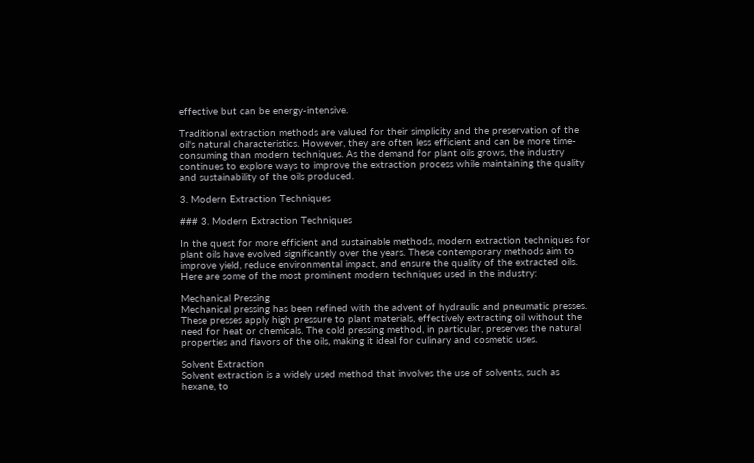effective but can be energy-intensive.

Traditional extraction methods are valued for their simplicity and the preservation of the oil's natural characteristics. However, they are often less efficient and can be more time-consuming than modern techniques. As the demand for plant oils grows, the industry continues to explore ways to improve the extraction process while maintaining the quality and sustainability of the oils produced.

3. Modern Extraction Techniques

### 3. Modern Extraction Techniques

In the quest for more efficient and sustainable methods, modern extraction techniques for plant oils have evolved significantly over the years. These contemporary methods aim to improve yield, reduce environmental impact, and ensure the quality of the extracted oils. Here are some of the most prominent modern techniques used in the industry:

Mechanical Pressing
Mechanical pressing has been refined with the advent of hydraulic and pneumatic presses. These presses apply high pressure to plant materials, effectively extracting oil without the need for heat or chemicals. The cold pressing method, in particular, preserves the natural properties and flavors of the oils, making it ideal for culinary and cosmetic uses.

Solvent Extraction
Solvent extraction is a widely used method that involves the use of solvents, such as hexane, to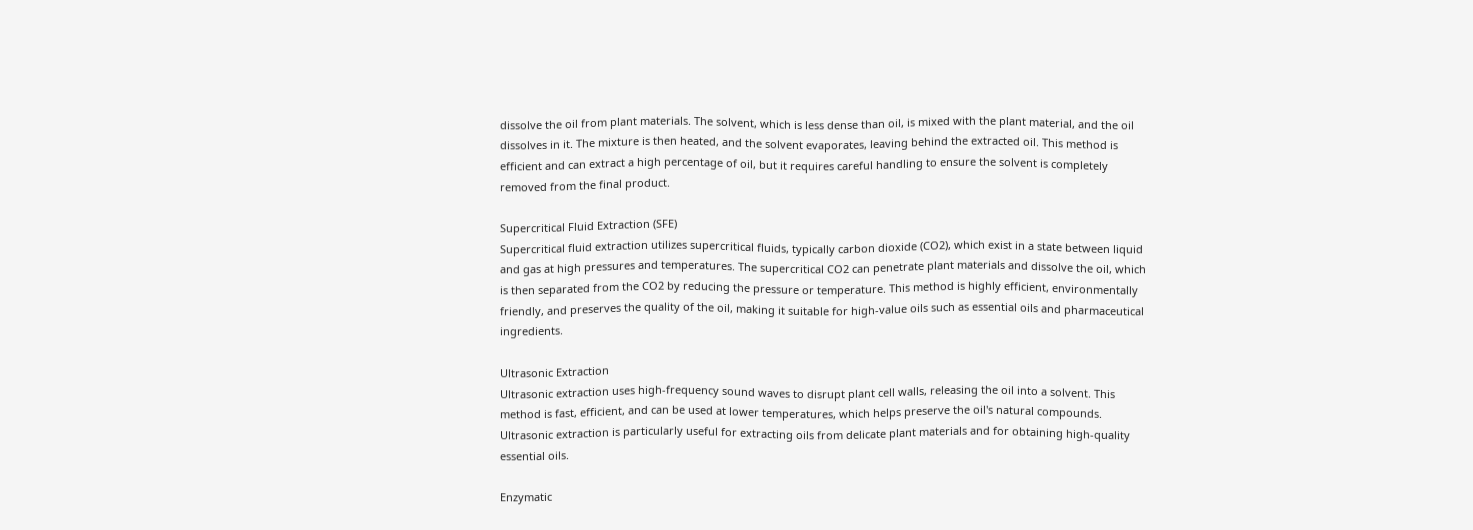dissolve the oil from plant materials. The solvent, which is less dense than oil, is mixed with the plant material, and the oil dissolves in it. The mixture is then heated, and the solvent evaporates, leaving behind the extracted oil. This method is efficient and can extract a high percentage of oil, but it requires careful handling to ensure the solvent is completely removed from the final product.

Supercritical Fluid Extraction (SFE)
Supercritical fluid extraction utilizes supercritical fluids, typically carbon dioxide (CO2), which exist in a state between liquid and gas at high pressures and temperatures. The supercritical CO2 can penetrate plant materials and dissolve the oil, which is then separated from the CO2 by reducing the pressure or temperature. This method is highly efficient, environmentally friendly, and preserves the quality of the oil, making it suitable for high-value oils such as essential oils and pharmaceutical ingredients.

Ultrasonic Extraction
Ultrasonic extraction uses high-frequency sound waves to disrupt plant cell walls, releasing the oil into a solvent. This method is fast, efficient, and can be used at lower temperatures, which helps preserve the oil's natural compounds. Ultrasonic extraction is particularly useful for extracting oils from delicate plant materials and for obtaining high-quality essential oils.

Enzymatic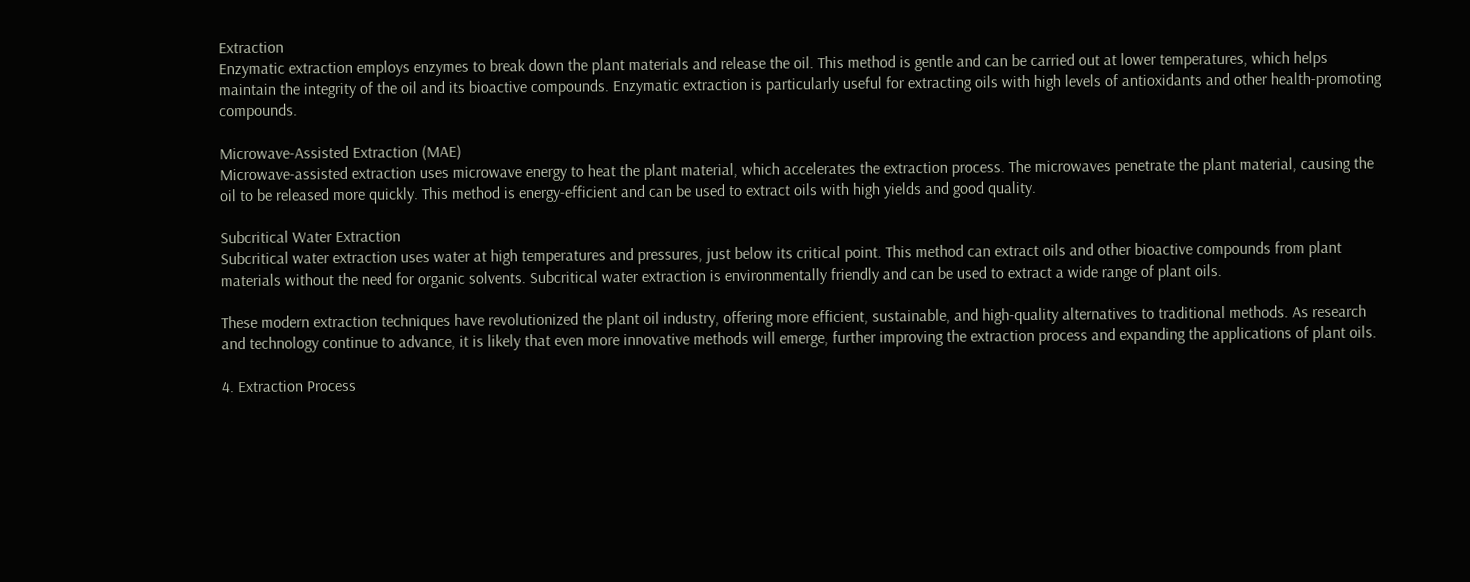Extraction
Enzymatic extraction employs enzymes to break down the plant materials and release the oil. This method is gentle and can be carried out at lower temperatures, which helps maintain the integrity of the oil and its bioactive compounds. Enzymatic extraction is particularly useful for extracting oils with high levels of antioxidants and other health-promoting compounds.

Microwave-Assisted Extraction (MAE)
Microwave-assisted extraction uses microwave energy to heat the plant material, which accelerates the extraction process. The microwaves penetrate the plant material, causing the oil to be released more quickly. This method is energy-efficient and can be used to extract oils with high yields and good quality.

Subcritical Water Extraction
Subcritical water extraction uses water at high temperatures and pressures, just below its critical point. This method can extract oils and other bioactive compounds from plant materials without the need for organic solvents. Subcritical water extraction is environmentally friendly and can be used to extract a wide range of plant oils.

These modern extraction techniques have revolutionized the plant oil industry, offering more efficient, sustainable, and high-quality alternatives to traditional methods. As research and technology continue to advance, it is likely that even more innovative methods will emerge, further improving the extraction process and expanding the applications of plant oils.

4. Extraction Process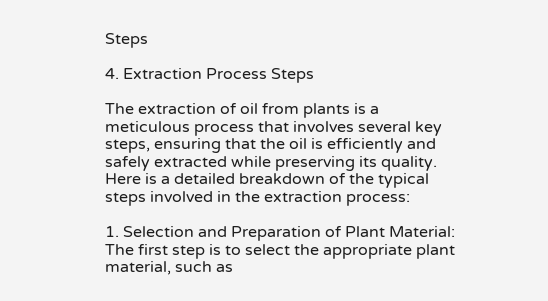Steps

4. Extraction Process Steps

The extraction of oil from plants is a meticulous process that involves several key steps, ensuring that the oil is efficiently and safely extracted while preserving its quality. Here is a detailed breakdown of the typical steps involved in the extraction process:

1. Selection and Preparation of Plant Material: The first step is to select the appropriate plant material, such as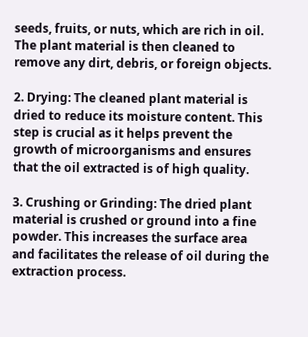seeds, fruits, or nuts, which are rich in oil. The plant material is then cleaned to remove any dirt, debris, or foreign objects.

2. Drying: The cleaned plant material is dried to reduce its moisture content. This step is crucial as it helps prevent the growth of microorganisms and ensures that the oil extracted is of high quality.

3. Crushing or Grinding: The dried plant material is crushed or ground into a fine powder. This increases the surface area and facilitates the release of oil during the extraction process.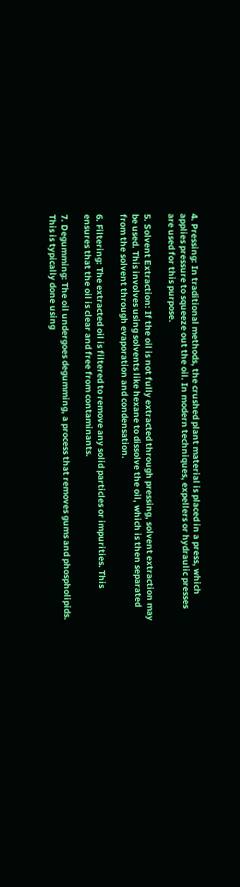4. Pressing: In traditional methods, the crushed plant material is placed in a press, which applies pressure to squeeze out the oil. In modern techniques, expellers or hydraulic presses are used for this purpose.

5. Solvent Extraction: If the oil is not fully extracted through pressing, solvent extraction may be used. This involves using solvents like hexane to dissolve the oil, which is then separated from the solvent through evaporation and condensation.

6. Filtering: The extracted oil is filtered to remove any solid particles or impurities. This ensures that the oil is clear and free from contaminants.

7. Degumming: The oil undergoes degumming, a process that removes gums and phospholipids. This is typically done using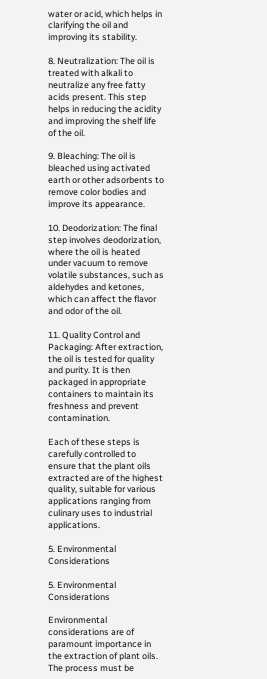water or acid, which helps in clarifying the oil and improving its stability.

8. Neutralization: The oil is treated with alkali to neutralize any free fatty acids present. This step helps in reducing the acidity and improving the shelf life of the oil.

9. Bleaching: The oil is bleached using activated earth or other adsorbents to remove color bodies and improve its appearance.

10. Deodorization: The final step involves deodorization, where the oil is heated under vacuum to remove volatile substances, such as aldehydes and ketones, which can affect the flavor and odor of the oil.

11. Quality Control and Packaging: After extraction, the oil is tested for quality and purity. It is then packaged in appropriate containers to maintain its freshness and prevent contamination.

Each of these steps is carefully controlled to ensure that the plant oils extracted are of the highest quality, suitable for various applications ranging from culinary uses to industrial applications.

5. Environmental Considerations

5. Environmental Considerations

Environmental considerations are of paramount importance in the extraction of plant oils. The process must be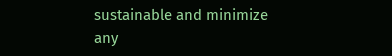sustainable and minimize any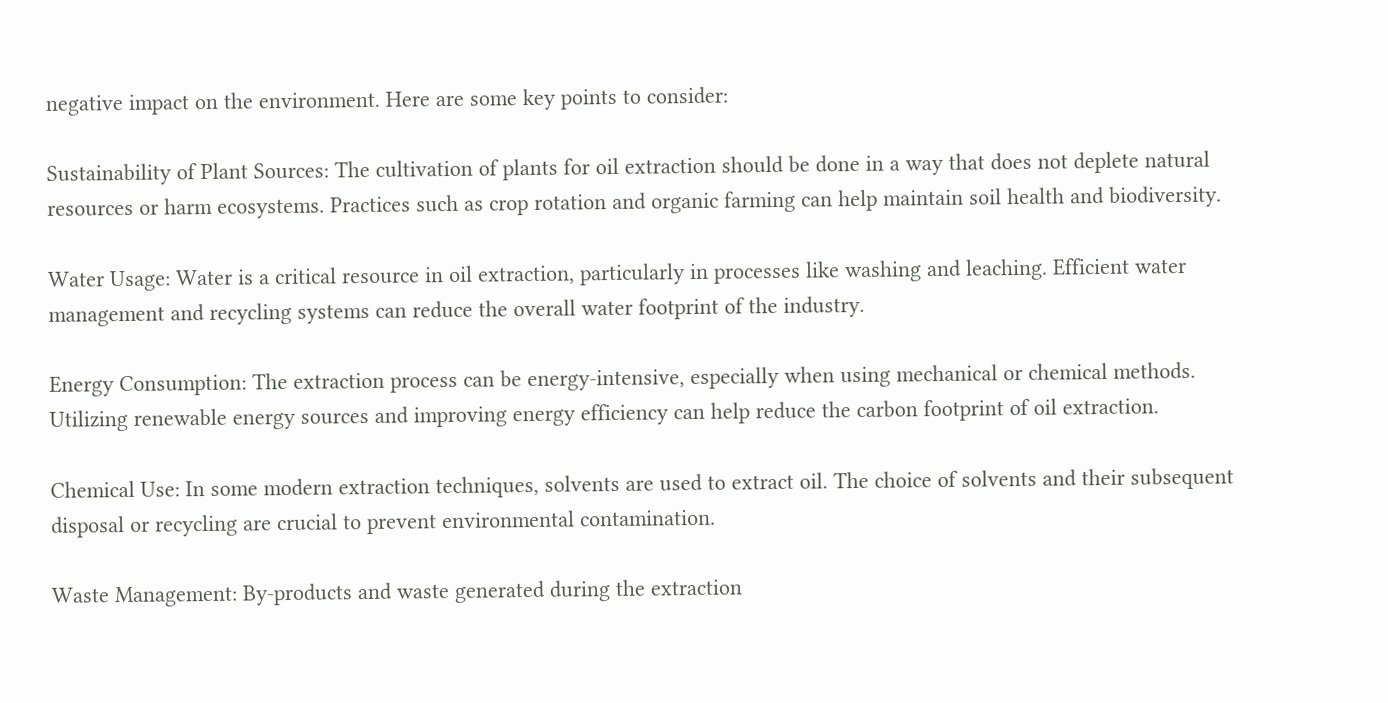negative impact on the environment. Here are some key points to consider:

Sustainability of Plant Sources: The cultivation of plants for oil extraction should be done in a way that does not deplete natural resources or harm ecosystems. Practices such as crop rotation and organic farming can help maintain soil health and biodiversity.

Water Usage: Water is a critical resource in oil extraction, particularly in processes like washing and leaching. Efficient water management and recycling systems can reduce the overall water footprint of the industry.

Energy Consumption: The extraction process can be energy-intensive, especially when using mechanical or chemical methods. Utilizing renewable energy sources and improving energy efficiency can help reduce the carbon footprint of oil extraction.

Chemical Use: In some modern extraction techniques, solvents are used to extract oil. The choice of solvents and their subsequent disposal or recycling are crucial to prevent environmental contamination.

Waste Management: By-products and waste generated during the extraction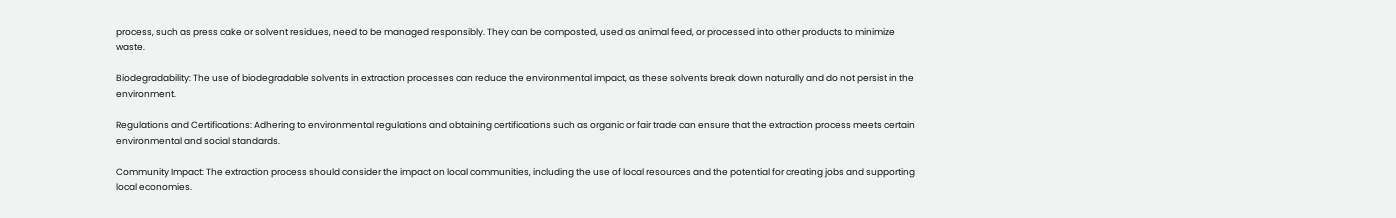process, such as press cake or solvent residues, need to be managed responsibly. They can be composted, used as animal feed, or processed into other products to minimize waste.

Biodegradability: The use of biodegradable solvents in extraction processes can reduce the environmental impact, as these solvents break down naturally and do not persist in the environment.

Regulations and Certifications: Adhering to environmental regulations and obtaining certifications such as organic or fair trade can ensure that the extraction process meets certain environmental and social standards.

Community Impact: The extraction process should consider the impact on local communities, including the use of local resources and the potential for creating jobs and supporting local economies.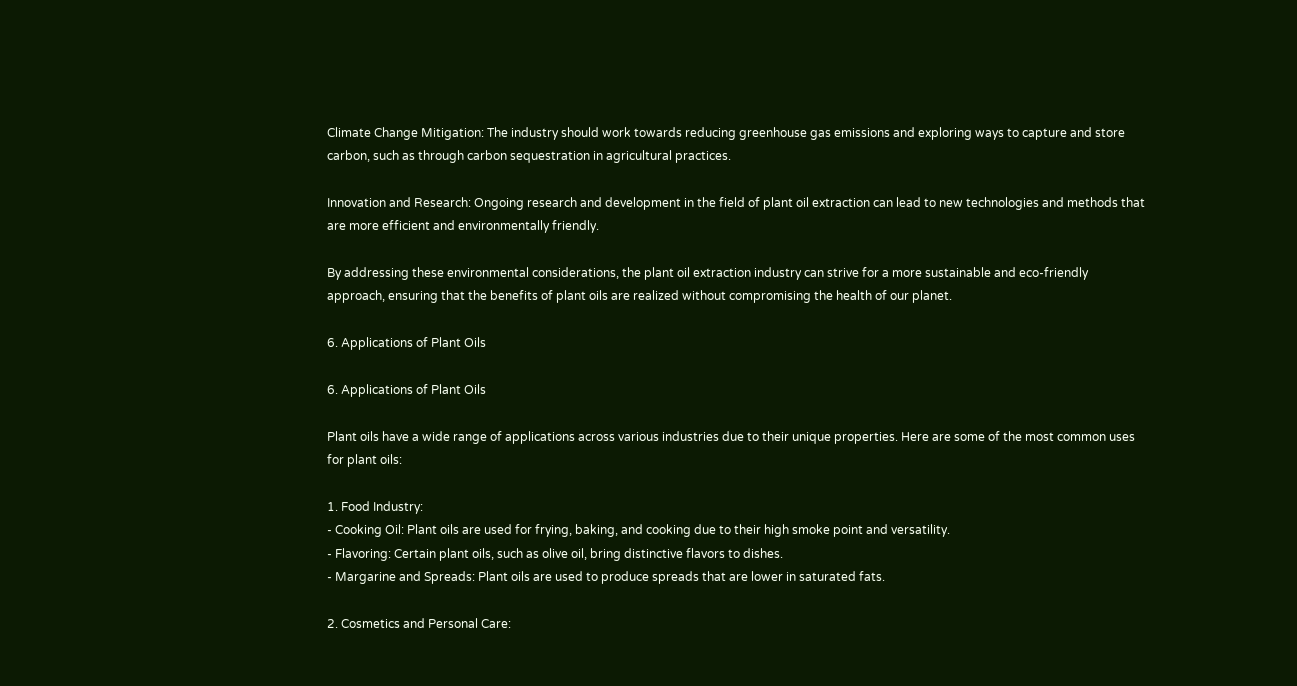Climate Change Mitigation: The industry should work towards reducing greenhouse gas emissions and exploring ways to capture and store carbon, such as through carbon sequestration in agricultural practices.

Innovation and Research: Ongoing research and development in the field of plant oil extraction can lead to new technologies and methods that are more efficient and environmentally friendly.

By addressing these environmental considerations, the plant oil extraction industry can strive for a more sustainable and eco-friendly approach, ensuring that the benefits of plant oils are realized without compromising the health of our planet.

6. Applications of Plant Oils

6. Applications of Plant Oils

Plant oils have a wide range of applications across various industries due to their unique properties. Here are some of the most common uses for plant oils:

1. Food Industry:
- Cooking Oil: Plant oils are used for frying, baking, and cooking due to their high smoke point and versatility.
- Flavoring: Certain plant oils, such as olive oil, bring distinctive flavors to dishes.
- Margarine and Spreads: Plant oils are used to produce spreads that are lower in saturated fats.

2. Cosmetics and Personal Care: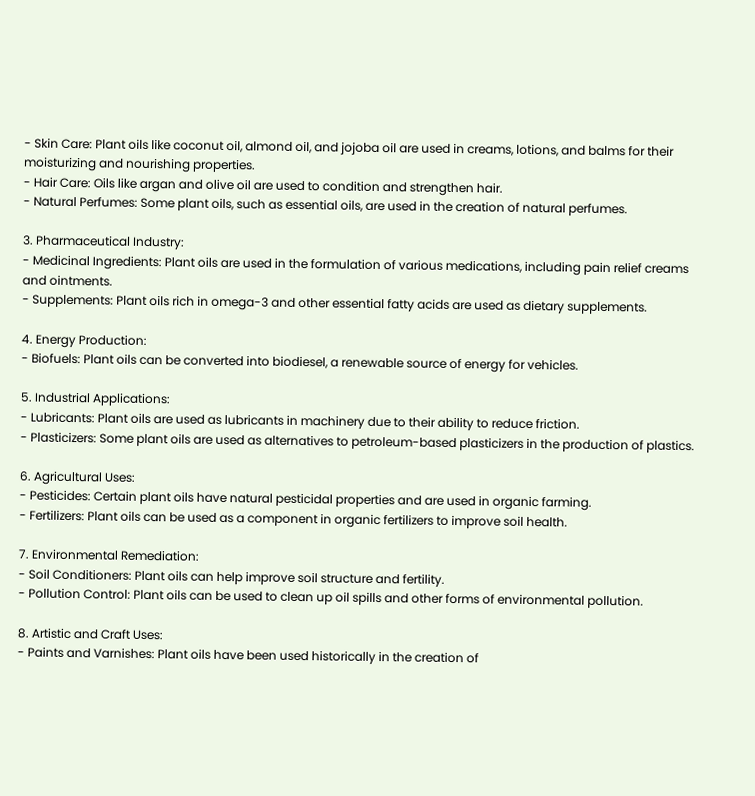- Skin Care: Plant oils like coconut oil, almond oil, and jojoba oil are used in creams, lotions, and balms for their moisturizing and nourishing properties.
- Hair Care: Oils like argan and olive oil are used to condition and strengthen hair.
- Natural Perfumes: Some plant oils, such as essential oils, are used in the creation of natural perfumes.

3. Pharmaceutical Industry:
- Medicinal Ingredients: Plant oils are used in the formulation of various medications, including pain relief creams and ointments.
- Supplements: Plant oils rich in omega-3 and other essential fatty acids are used as dietary supplements.

4. Energy Production:
- Biofuels: Plant oils can be converted into biodiesel, a renewable source of energy for vehicles.

5. Industrial Applications:
- Lubricants: Plant oils are used as lubricants in machinery due to their ability to reduce friction.
- Plasticizers: Some plant oils are used as alternatives to petroleum-based plasticizers in the production of plastics.

6. Agricultural Uses:
- Pesticides: Certain plant oils have natural pesticidal properties and are used in organic farming.
- Fertilizers: Plant oils can be used as a component in organic fertilizers to improve soil health.

7. Environmental Remediation:
- Soil Conditioners: Plant oils can help improve soil structure and fertility.
- Pollution Control: Plant oils can be used to clean up oil spills and other forms of environmental pollution.

8. Artistic and Craft Uses:
- Paints and Varnishes: Plant oils have been used historically in the creation of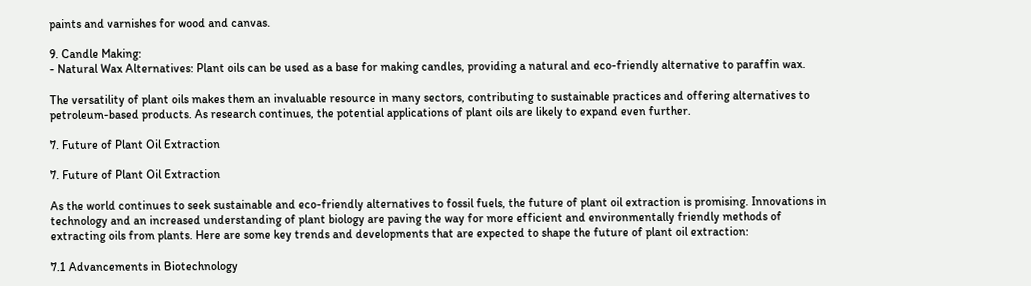paints and varnishes for wood and canvas.

9. Candle Making:
- Natural Wax Alternatives: Plant oils can be used as a base for making candles, providing a natural and eco-friendly alternative to paraffin wax.

The versatility of plant oils makes them an invaluable resource in many sectors, contributing to sustainable practices and offering alternatives to petroleum-based products. As research continues, the potential applications of plant oils are likely to expand even further.

7. Future of Plant Oil Extraction

7. Future of Plant Oil Extraction

As the world continues to seek sustainable and eco-friendly alternatives to fossil fuels, the future of plant oil extraction is promising. Innovations in technology and an increased understanding of plant biology are paving the way for more efficient and environmentally friendly methods of extracting oils from plants. Here are some key trends and developments that are expected to shape the future of plant oil extraction:

7.1 Advancements in Biotechnology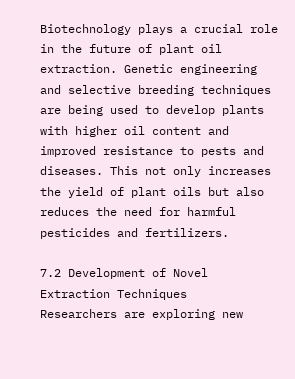Biotechnology plays a crucial role in the future of plant oil extraction. Genetic engineering and selective breeding techniques are being used to develop plants with higher oil content and improved resistance to pests and diseases. This not only increases the yield of plant oils but also reduces the need for harmful pesticides and fertilizers.

7.2 Development of Novel Extraction Techniques
Researchers are exploring new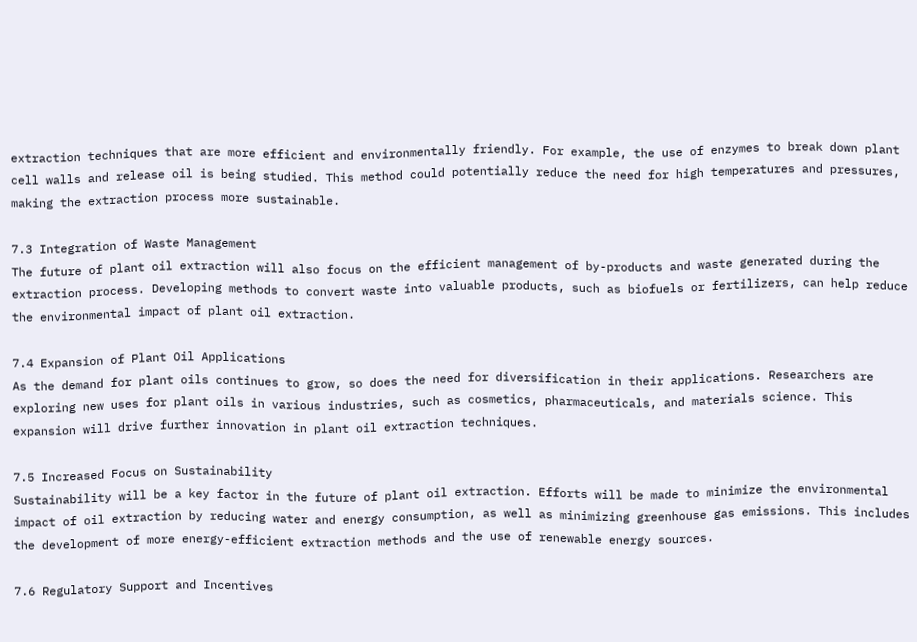extraction techniques that are more efficient and environmentally friendly. For example, the use of enzymes to break down plant cell walls and release oil is being studied. This method could potentially reduce the need for high temperatures and pressures, making the extraction process more sustainable.

7.3 Integration of Waste Management
The future of plant oil extraction will also focus on the efficient management of by-products and waste generated during the extraction process. Developing methods to convert waste into valuable products, such as biofuels or fertilizers, can help reduce the environmental impact of plant oil extraction.

7.4 Expansion of Plant Oil Applications
As the demand for plant oils continues to grow, so does the need for diversification in their applications. Researchers are exploring new uses for plant oils in various industries, such as cosmetics, pharmaceuticals, and materials science. This expansion will drive further innovation in plant oil extraction techniques.

7.5 Increased Focus on Sustainability
Sustainability will be a key factor in the future of plant oil extraction. Efforts will be made to minimize the environmental impact of oil extraction by reducing water and energy consumption, as well as minimizing greenhouse gas emissions. This includes the development of more energy-efficient extraction methods and the use of renewable energy sources.

7.6 Regulatory Support and Incentives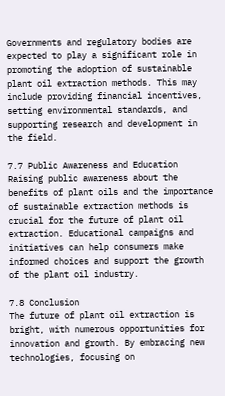Governments and regulatory bodies are expected to play a significant role in promoting the adoption of sustainable plant oil extraction methods. This may include providing financial incentives, setting environmental standards, and supporting research and development in the field.

7.7 Public Awareness and Education
Raising public awareness about the benefits of plant oils and the importance of sustainable extraction methods is crucial for the future of plant oil extraction. Educational campaigns and initiatives can help consumers make informed choices and support the growth of the plant oil industry.

7.8 Conclusion
The future of plant oil extraction is bright, with numerous opportunities for innovation and growth. By embracing new technologies, focusing on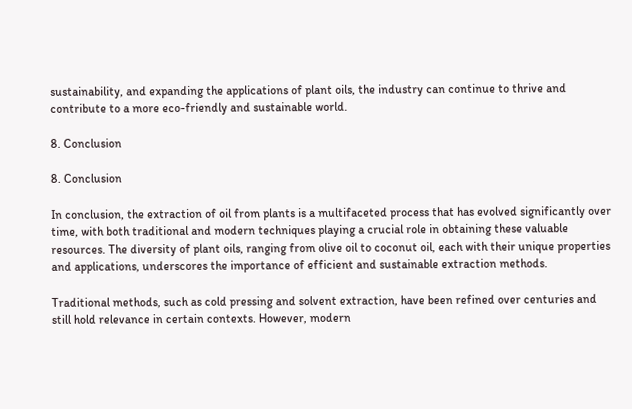sustainability, and expanding the applications of plant oils, the industry can continue to thrive and contribute to a more eco-friendly and sustainable world.

8. Conclusion

8. Conclusion

In conclusion, the extraction of oil from plants is a multifaceted process that has evolved significantly over time, with both traditional and modern techniques playing a crucial role in obtaining these valuable resources. The diversity of plant oils, ranging from olive oil to coconut oil, each with their unique properties and applications, underscores the importance of efficient and sustainable extraction methods.

Traditional methods, such as cold pressing and solvent extraction, have been refined over centuries and still hold relevance in certain contexts. However, modern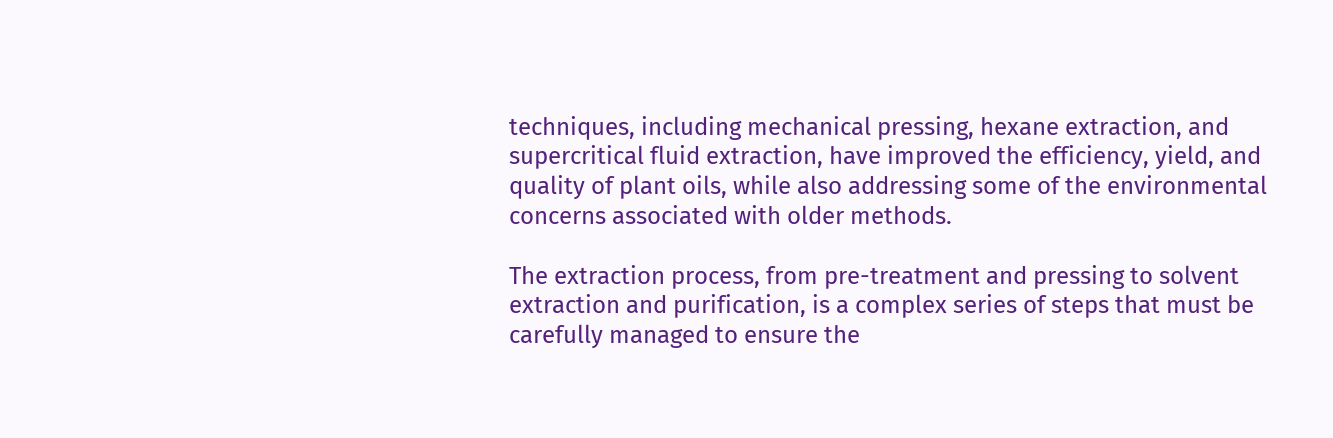techniques, including mechanical pressing, hexane extraction, and supercritical fluid extraction, have improved the efficiency, yield, and quality of plant oils, while also addressing some of the environmental concerns associated with older methods.

The extraction process, from pre-treatment and pressing to solvent extraction and purification, is a complex series of steps that must be carefully managed to ensure the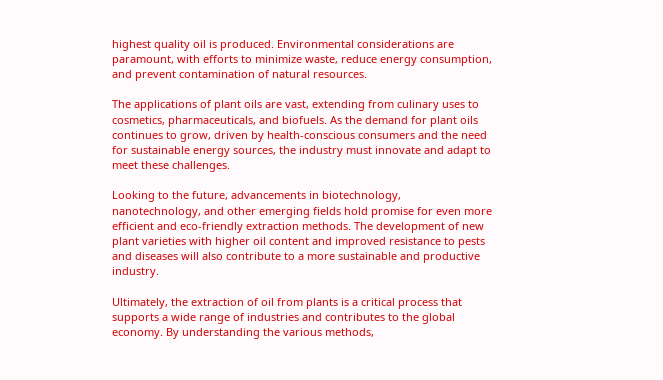highest quality oil is produced. Environmental considerations are paramount, with efforts to minimize waste, reduce energy consumption, and prevent contamination of natural resources.

The applications of plant oils are vast, extending from culinary uses to cosmetics, pharmaceuticals, and biofuels. As the demand for plant oils continues to grow, driven by health-conscious consumers and the need for sustainable energy sources, the industry must innovate and adapt to meet these challenges.

Looking to the future, advancements in biotechnology, nanotechnology, and other emerging fields hold promise for even more efficient and eco-friendly extraction methods. The development of new plant varieties with higher oil content and improved resistance to pests and diseases will also contribute to a more sustainable and productive industry.

Ultimately, the extraction of oil from plants is a critical process that supports a wide range of industries and contributes to the global economy. By understanding the various methods,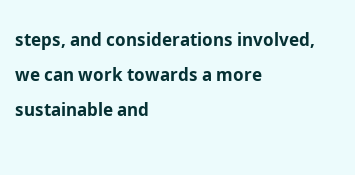steps, and considerations involved, we can work towards a more sustainable and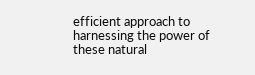efficient approach to harnessing the power of these natural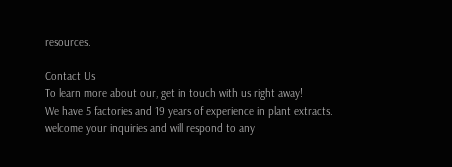resources.

Contact Us
To learn more about our, get in touch with us right away!
We have 5 factories and 19 years of experience in plant extracts. welcome your inquiries and will respond to any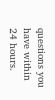questions you have within 24 hours.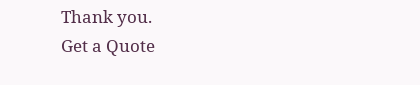Thank you.
Get a Quote